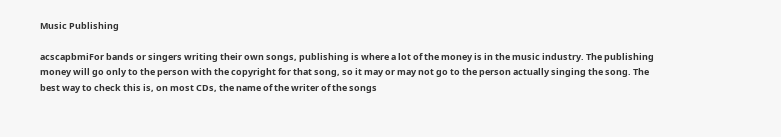Music Publishing

acscapbmiFor bands or singers writing their own songs, publishing is where a lot of the money is in the music industry. The publishing money will go only to the person with the copyright for that song, so it may or may not go to the person actually singing the song. The best way to check this is, on most CDs, the name of the writer of the songs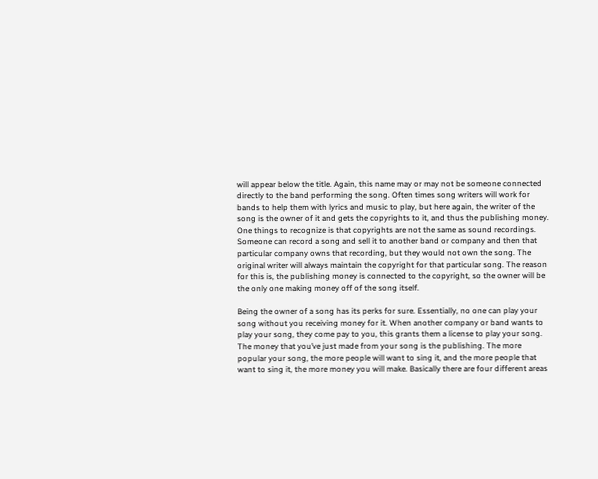will appear below the title. Again, this name may or may not be someone connected directly to the band performing the song. Often times song writers will work for bands to help them with lyrics and music to play, but here again, the writer of the song is the owner of it and gets the copyrights to it, and thus the publishing money. One things to recognize is that copyrights are not the same as sound recordings. Someone can record a song and sell it to another band or company and then that particular company owns that recording, but they would not own the song. The original writer will always maintain the copyright for that particular song. The reason for this is, the publishing money is connected to the copyright, so the owner will be the only one making money off of the song itself.

Being the owner of a song has its perks for sure. Essentially, no one can play your song without you receiving money for it. When another company or band wants to play your song, they come pay to you, this grants them a license to play your song. The money that you’ve just made from your song is the publishing. The more popular your song, the more people will want to sing it, and the more people that want to sing it, the more money you will make. Basically there are four different areas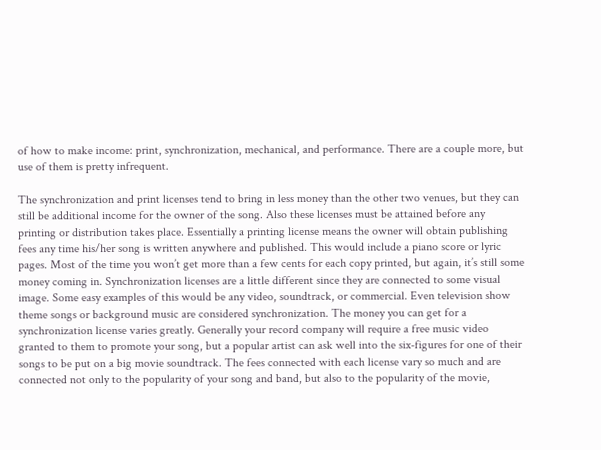of how to make income: print, synchronization, mechanical, and performance. There are a couple more, but use of them is pretty infrequent.

The synchronization and print licenses tend to bring in less money than the other two venues, but they can still be additional income for the owner of the song. Also these licenses must be attained before any printing or distribution takes place. Essentially a printing license means the owner will obtain publishing fees any time his/her song is written anywhere and published. This would include a piano score or lyric pages. Most of the time you won’t get more than a few cents for each copy printed, but again, it’s still some money coming in. Synchronization licenses are a little different since they are connected to some visual image. Some easy examples of this would be any video, soundtrack, or commercial. Even television show theme songs or background music are considered synchronization. The money you can get for a synchronization license varies greatly. Generally your record company will require a free music video granted to them to promote your song, but a popular artist can ask well into the six-figures for one of their songs to be put on a big movie soundtrack. The fees connected with each license vary so much and are connected not only to the popularity of your song and band, but also to the popularity of the movie,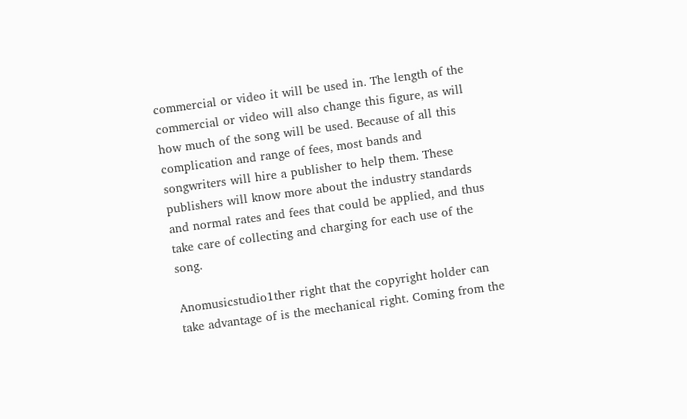commercial or video it will be used in. The length of the commercial or video will also change this figure, as will how much of the song will be used. Because of all this complication and range of fees, most bands and songwriters will hire a publisher to help them. These publishers will know more about the industry standards and normal rates and fees that could be applied, and thus take care of collecting and charging for each use of the song.

Anomusicstudio1ther right that the copyright holder can take advantage of is the mechanical right. Coming from the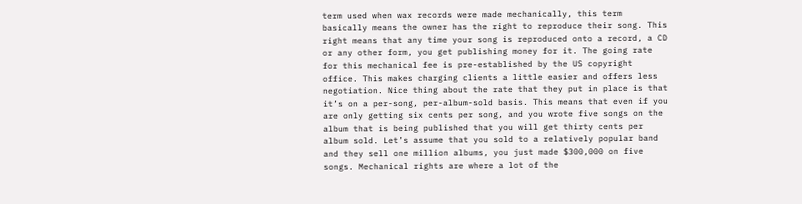term used when wax records were made mechanically, this term basically means the owner has the right to reproduce their song. This right means that any time your song is reproduced onto a record, a CD or any other form, you get publishing money for it. The going rate for this mechanical fee is pre-established by the US copyright office. This makes charging clients a little easier and offers less negotiation. Nice thing about the rate that they put in place is that it’s on a per-song, per-album-sold basis. This means that even if you are only getting six cents per song, and you wrote five songs on the album that is being published that you will get thirty cents per album sold. Let’s assume that you sold to a relatively popular band and they sell one million albums, you just made $300,000 on five songs. Mechanical rights are where a lot of the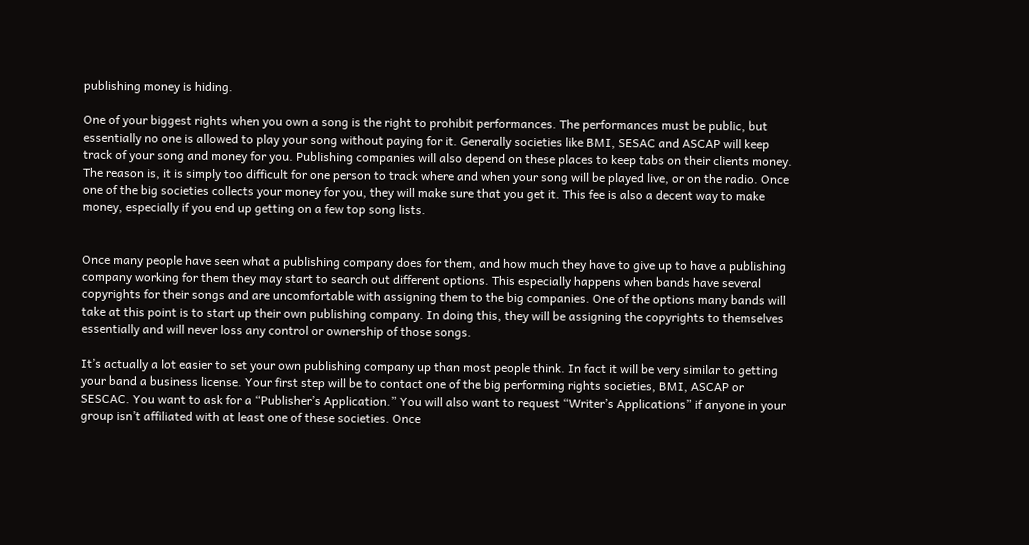publishing money is hiding.

One of your biggest rights when you own a song is the right to prohibit performances. The performances must be public, but essentially no one is allowed to play your song without paying for it. Generally societies like BMI, SESAC and ASCAP will keep track of your song and money for you. Publishing companies will also depend on these places to keep tabs on their clients money. The reason is, it is simply too difficult for one person to track where and when your song will be played live, or on the radio. Once one of the big societies collects your money for you, they will make sure that you get it. This fee is also a decent way to make money, especially if you end up getting on a few top song lists.


Once many people have seen what a publishing company does for them, and how much they have to give up to have a publishing company working for them they may start to search out different options. This especially happens when bands have several copyrights for their songs and are uncomfortable with assigning them to the big companies. One of the options many bands will take at this point is to start up their own publishing company. In doing this, they will be assigning the copyrights to themselves essentially and will never loss any control or ownership of those songs.

It’s actually a lot easier to set your own publishing company up than most people think. In fact it will be very similar to getting your band a business license. Your first step will be to contact one of the big performing rights societies, BMI, ASCAP or SESCAC. You want to ask for a “Publisher’s Application.” You will also want to request “Writer’s Applications” if anyone in your group isn’t affiliated with at least one of these societies. Once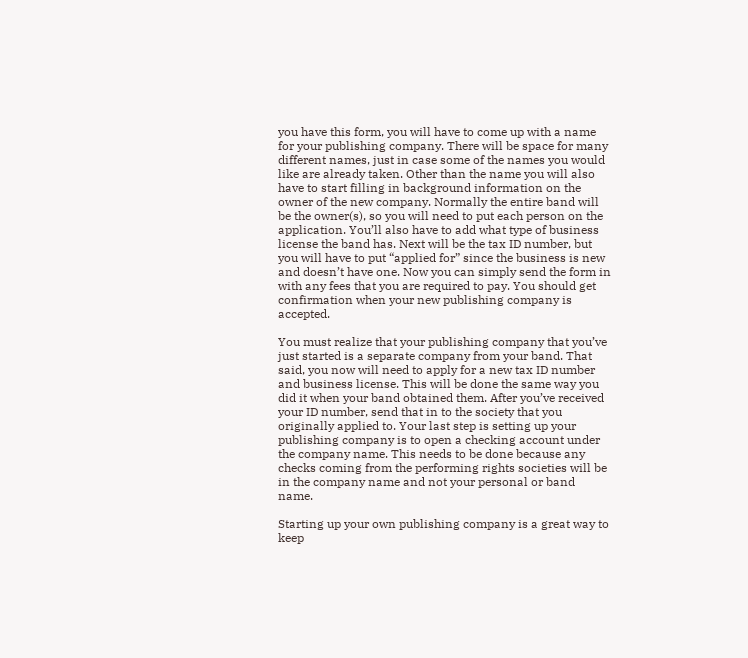you have this form, you will have to come up with a name for your publishing company. There will be space for many different names, just in case some of the names you would like are already taken. Other than the name you will also have to start filling in background information on the owner of the new company. Normally the entire band will be the owner(s), so you will need to put each person on the application. You’ll also have to add what type of business license the band has. Next will be the tax ID number, but you will have to put “applied for” since the business is new and doesn’t have one. Now you can simply send the form in with any fees that you are required to pay. You should get confirmation when your new publishing company is accepted.

You must realize that your publishing company that you’ve just started is a separate company from your band. That said, you now will need to apply for a new tax ID number and business license. This will be done the same way you did it when your band obtained them. After you’ve received your ID number, send that in to the society that you originally applied to. Your last step is setting up your publishing company is to open a checking account under the company name. This needs to be done because any checks coming from the performing rights societies will be in the company name and not your personal or band name.

Starting up your own publishing company is a great way to keep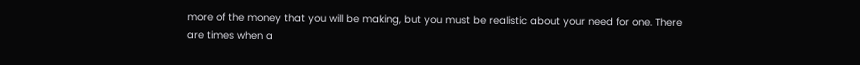more of the money that you will be making, but you must be realistic about your need for one. There are times when a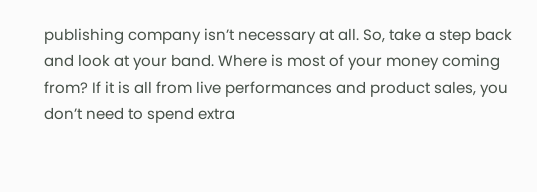publishing company isn’t necessary at all. So, take a step back and look at your band. Where is most of your money coming from? If it is all from live performances and product sales, you don’t need to spend extra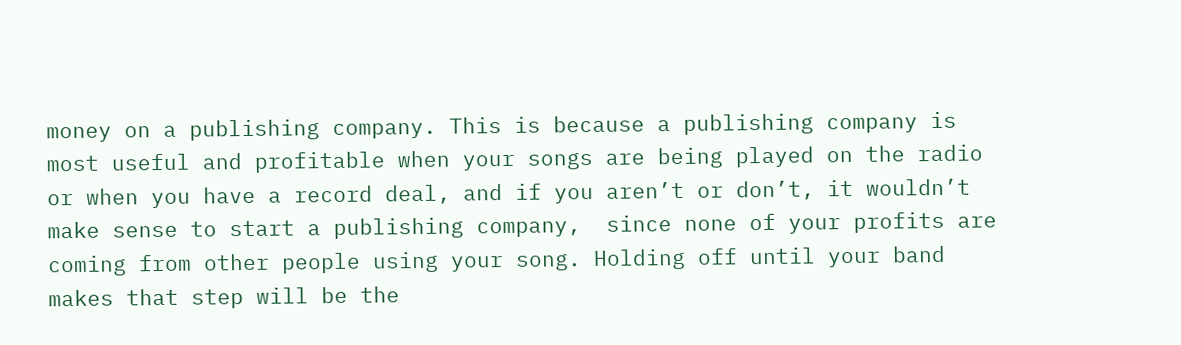money on a publishing company. This is because a publishing company is most useful and profitable when your songs are being played on the radio or when you have a record deal, and if you aren’t or don’t, it wouldn’t make sense to start a publishing company,  since none of your profits are coming from other people using your song. Holding off until your band makes that step will be the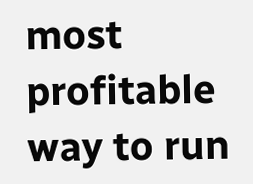most profitable way to run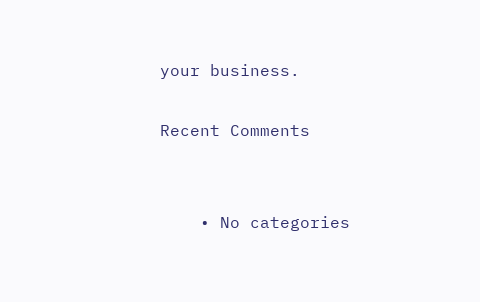your business.

Recent Comments


    • No categories